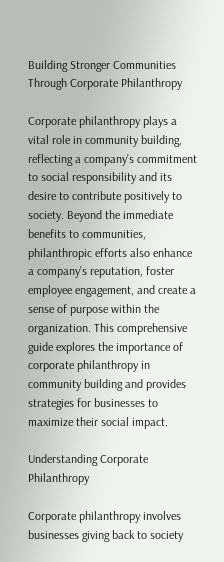Building Stronger Communities Through Corporate Philanthropy

Corporate philanthropy plays a vital role in community building, reflecting a company’s commitment to social responsibility and its desire to contribute positively to society. Beyond the immediate benefits to communities, philanthropic efforts also enhance a company’s reputation, foster employee engagement, and create a sense of purpose within the organization. This comprehensive guide explores the importance of corporate philanthropy in community building and provides strategies for businesses to maximize their social impact.

Understanding Corporate Philanthropy

Corporate philanthropy involves businesses giving back to society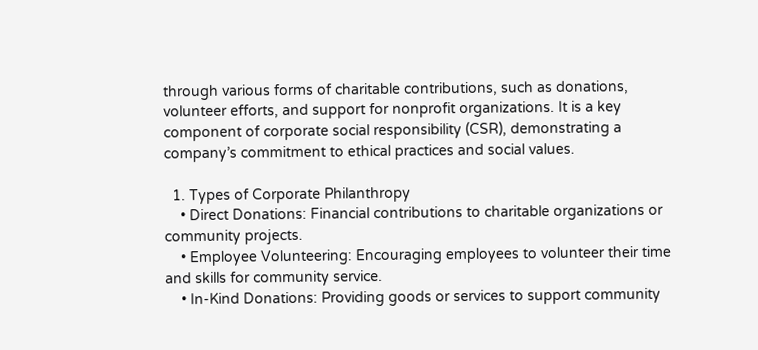through various forms of charitable contributions, such as donations, volunteer efforts, and support for nonprofit organizations. It is a key component of corporate social responsibility (CSR), demonstrating a company’s commitment to ethical practices and social values.

  1. Types of Corporate Philanthropy
    • Direct Donations: Financial contributions to charitable organizations or community projects.
    • Employee Volunteering: Encouraging employees to volunteer their time and skills for community service.
    • In-Kind Donations: Providing goods or services to support community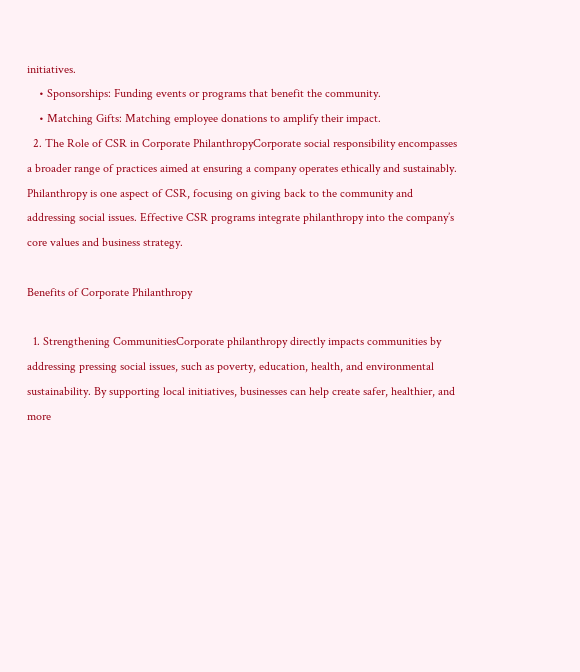initiatives.
    • Sponsorships: Funding events or programs that benefit the community.
    • Matching Gifts: Matching employee donations to amplify their impact.
  2. The Role of CSR in Corporate PhilanthropyCorporate social responsibility encompasses a broader range of practices aimed at ensuring a company operates ethically and sustainably. Philanthropy is one aspect of CSR, focusing on giving back to the community and addressing social issues. Effective CSR programs integrate philanthropy into the company’s core values and business strategy.

Benefits of Corporate Philanthropy

  1. Strengthening CommunitiesCorporate philanthropy directly impacts communities by addressing pressing social issues, such as poverty, education, health, and environmental sustainability. By supporting local initiatives, businesses can help create safer, healthier, and more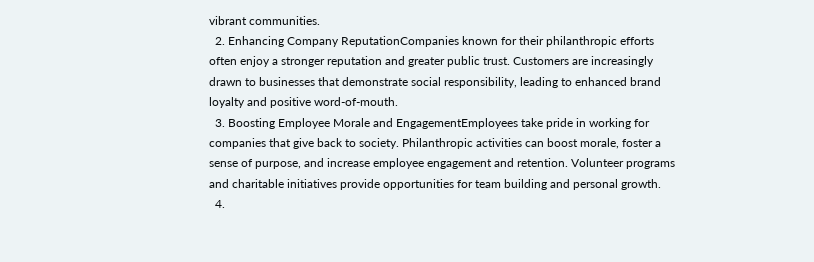vibrant communities.
  2. Enhancing Company ReputationCompanies known for their philanthropic efforts often enjoy a stronger reputation and greater public trust. Customers are increasingly drawn to businesses that demonstrate social responsibility, leading to enhanced brand loyalty and positive word-of-mouth.
  3. Boosting Employee Morale and EngagementEmployees take pride in working for companies that give back to society. Philanthropic activities can boost morale, foster a sense of purpose, and increase employee engagement and retention. Volunteer programs and charitable initiatives provide opportunities for team building and personal growth.
  4.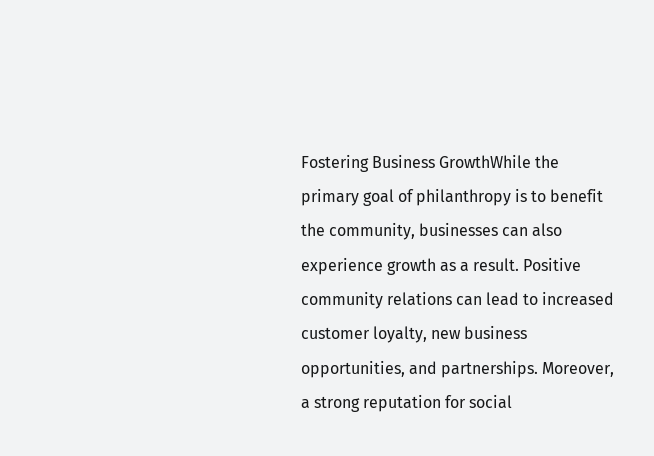Fostering Business GrowthWhile the primary goal of philanthropy is to benefit the community, businesses can also experience growth as a result. Positive community relations can lead to increased customer loyalty, new business opportunities, and partnerships. Moreover, a strong reputation for social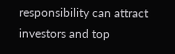responsibility can attract investors and top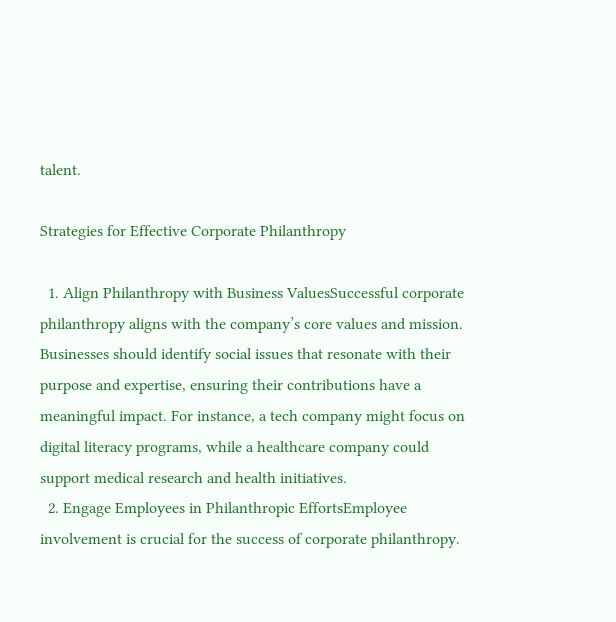talent.

Strategies for Effective Corporate Philanthropy

  1. Align Philanthropy with Business ValuesSuccessful corporate philanthropy aligns with the company’s core values and mission. Businesses should identify social issues that resonate with their purpose and expertise, ensuring their contributions have a meaningful impact. For instance, a tech company might focus on digital literacy programs, while a healthcare company could support medical research and health initiatives.
  2. Engage Employees in Philanthropic EffortsEmployee involvement is crucial for the success of corporate philanthropy.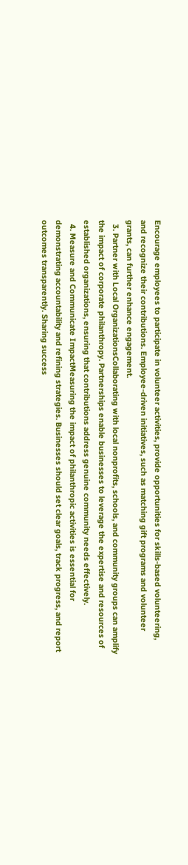Encourage employees to participate in volunteer activities, provide opportunities for skills-based volunteering, and recognize their contributions. Employee-driven initiatives, such as matching gift programs and volunteer grants, can further enhance engagement.
  3. Partner with Local OrganizationsCollaborating with local nonprofits, schools, and community groups can amplify the impact of corporate philanthropy. Partnerships enable businesses to leverage the expertise and resources of established organizations, ensuring that contributions address genuine community needs effectively.
  4. Measure and Communicate ImpactMeasuring the impact of philanthropic activities is essential for demonstrating accountability and refining strategies. Businesses should set clear goals, track progress, and report outcomes transparently. Sharing success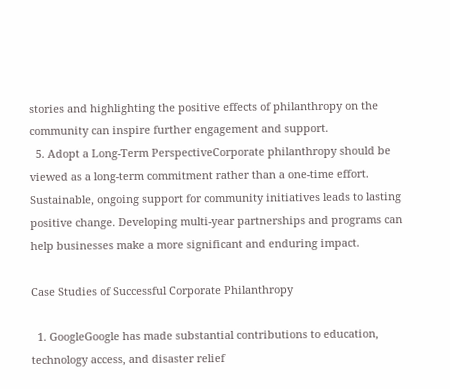stories and highlighting the positive effects of philanthropy on the community can inspire further engagement and support.
  5. Adopt a Long-Term PerspectiveCorporate philanthropy should be viewed as a long-term commitment rather than a one-time effort. Sustainable, ongoing support for community initiatives leads to lasting positive change. Developing multi-year partnerships and programs can help businesses make a more significant and enduring impact.

Case Studies of Successful Corporate Philanthropy

  1. GoogleGoogle has made substantial contributions to education, technology access, and disaster relief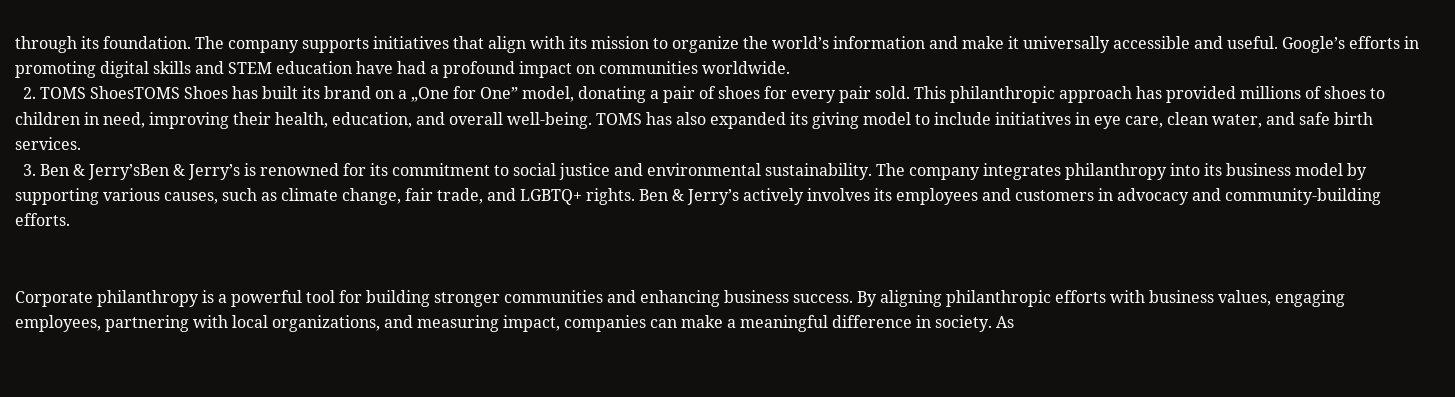through its foundation. The company supports initiatives that align with its mission to organize the world’s information and make it universally accessible and useful. Google’s efforts in promoting digital skills and STEM education have had a profound impact on communities worldwide.
  2. TOMS ShoesTOMS Shoes has built its brand on a „One for One” model, donating a pair of shoes for every pair sold. This philanthropic approach has provided millions of shoes to children in need, improving their health, education, and overall well-being. TOMS has also expanded its giving model to include initiatives in eye care, clean water, and safe birth services.
  3. Ben & Jerry’sBen & Jerry’s is renowned for its commitment to social justice and environmental sustainability. The company integrates philanthropy into its business model by supporting various causes, such as climate change, fair trade, and LGBTQ+ rights. Ben & Jerry’s actively involves its employees and customers in advocacy and community-building efforts.


Corporate philanthropy is a powerful tool for building stronger communities and enhancing business success. By aligning philanthropic efforts with business values, engaging employees, partnering with local organizations, and measuring impact, companies can make a meaningful difference in society. As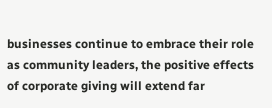businesses continue to embrace their role as community leaders, the positive effects of corporate giving will extend far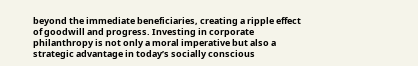beyond the immediate beneficiaries, creating a ripple effect of goodwill and progress. Investing in corporate philanthropy is not only a moral imperative but also a strategic advantage in today’s socially conscious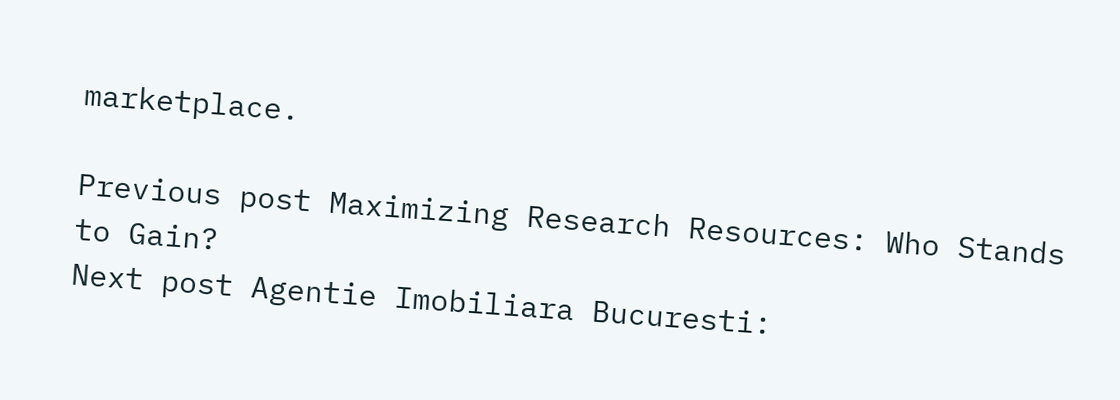marketplace.

Previous post Maximizing Research Resources: Who Stands to Gain?
Next post Agentie Imobiliara Bucuresti: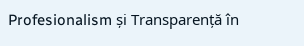Profesionalism și Transparență în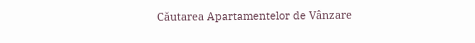Căutarea Apartamentelor de Vânzare